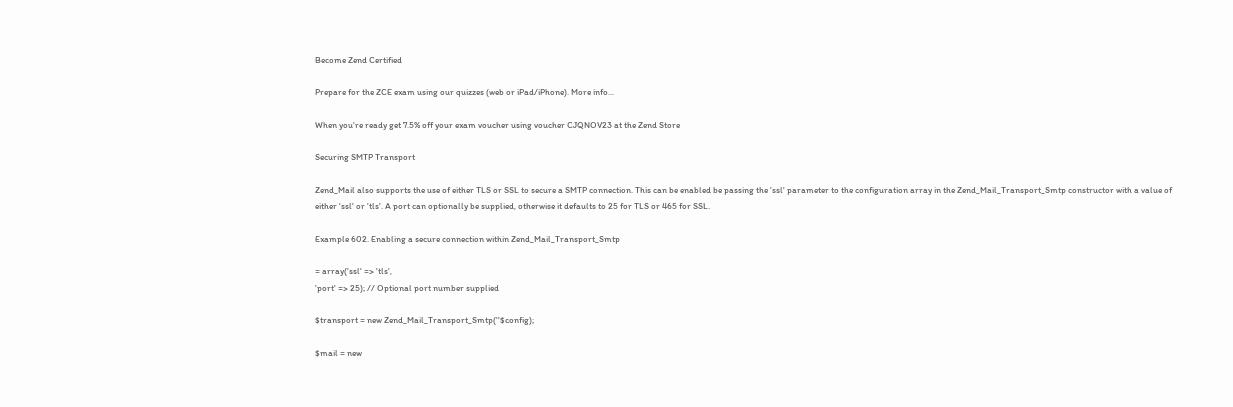Become Zend Certified

Prepare for the ZCE exam using our quizzes (web or iPad/iPhone). More info...

When you're ready get 7.5% off your exam voucher using voucher CJQNOV23 at the Zend Store

Securing SMTP Transport

Zend_Mail also supports the use of either TLS or SSL to secure a SMTP connection. This can be enabled be passing the 'ssl' parameter to the configuration array in the Zend_Mail_Transport_Smtp constructor with a value of either 'ssl' or 'tls'. A port can optionally be supplied, otherwise it defaults to 25 for TLS or 465 for SSL.

Example 602. Enabling a secure connection within Zend_Mail_Transport_Smtp

= array('ssl' => 'tls',
'port' => 25); // Optional port number supplied

$transport = new Zend_Mail_Transport_Smtp(''$config);

$mail = new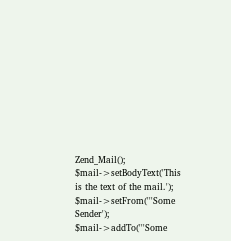Zend_Mail();
$mail->setBodyText('This is the text of the mail.');
$mail->setFrom('''Some Sender');
$mail->addTo('''Some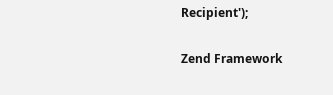Recipient');

Zend Framework